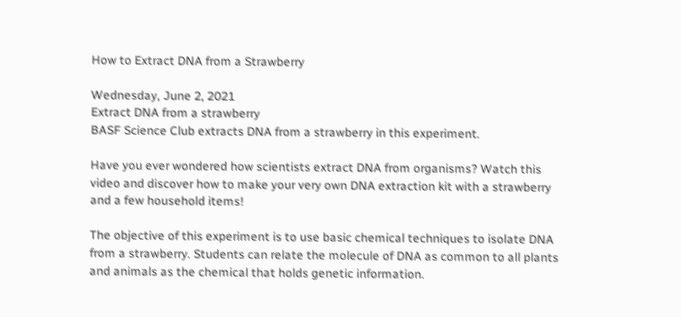How to Extract DNA from a Strawberry

Wednesday, June 2, 2021
Extract DNA from a strawberry
BASF Science Club extracts DNA from a strawberry in this experiment.

Have you ever wondered how scientists extract DNA from organisms? Watch this video and discover how to make your very own DNA extraction kit with a strawberry and a few household items!

The objective of this experiment is to use basic chemical techniques to isolate DNA from a strawberry. Students can relate the molecule of DNA as common to all plants and animals as the chemical that holds genetic information.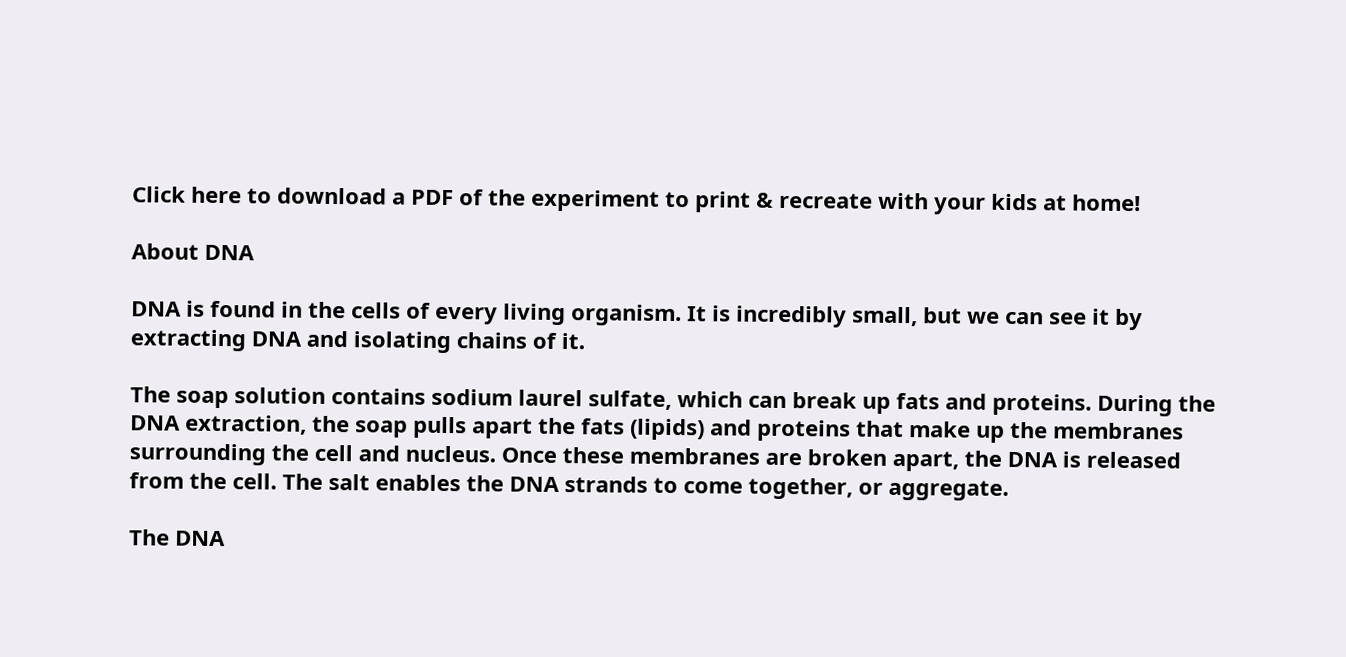Click here to download a PDF of the experiment to print & recreate with your kids at home!

About DNA

DNA is found in the cells of every living organism. It is incredibly small, but we can see it by extracting DNA and isolating chains of it.

The soap solution contains sodium laurel sulfate, which can break up fats and proteins. During the DNA extraction, the soap pulls apart the fats (lipids) and proteins that make up the membranes surrounding the cell and nucleus. Once these membranes are broken apart, the DNA is released from the cell. The salt enables the DNA strands to come together, or aggregate.

The DNA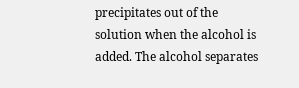precipitates out of the solution when the alcohol is added. The alcohol separates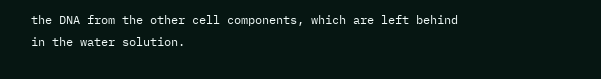the DNA from the other cell components, which are left behind in the water solution.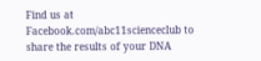Find us at Facebook.com/abc11scienceclub to share the results of your DNA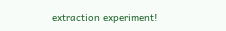extraction experiment!